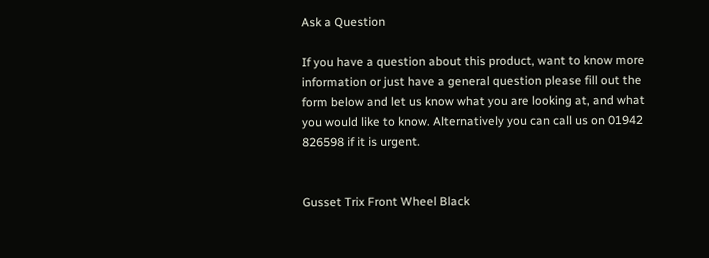Ask a Question

If you have a question about this product, want to know more information or just have a general question please fill out the form below and let us know what you are looking at, and what you would like to know. Alternatively you can call us on 01942 826598 if it is urgent.


Gusset Trix Front Wheel Black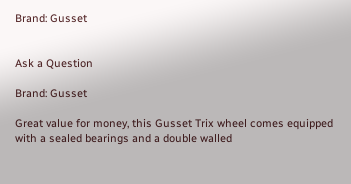Brand: Gusset


Ask a Question

Brand: Gusset

Great value for money, this Gusset Trix wheel comes equipped with a sealed bearings and a double walled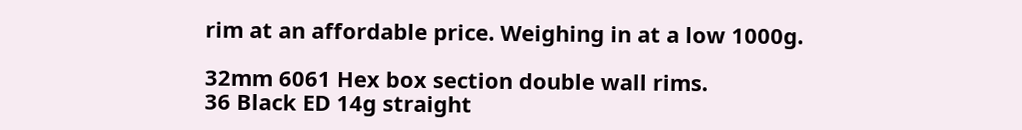rim at an affordable price. Weighing in at a low 1000g.

32mm 6061 Hex box section double wall rims.
36 Black ED 14g straight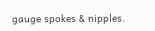gauge spokes & nipples.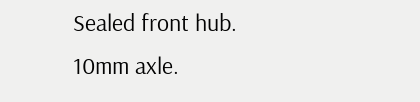Sealed front hub. 10mm axle.